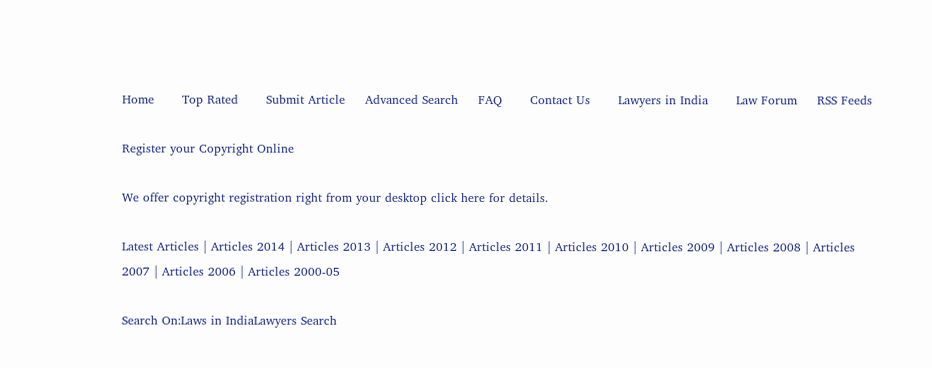Home       Top Rated       Submit Article     Advanced Search     FAQ       Contact Us       Lawyers in India       Law Forum     RSS Feeds

Register your Copyright Online

We offer copyright registration right from your desktop click here for details.

Latest Articles | Articles 2014 | Articles 2013 | Articles 2012 | Articles 2011 | Articles 2010 | Articles 2009 | Articles 2008 | Articles 2007 | Articles 2006 | Articles 2000-05

Search On:Laws in IndiaLawyers Search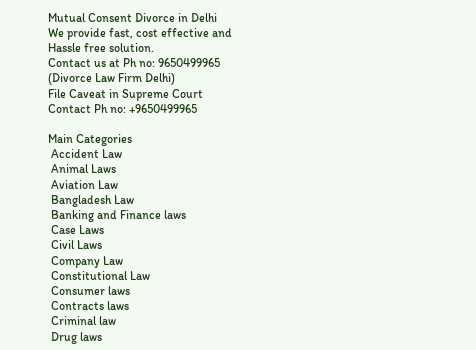Mutual Consent Divorce in Delhi
We provide fast, cost effective and Hassle free solution.
Contact us at Ph no: 9650499965 (Divorce Law Firm Delhi)
File Caveat in Supreme Court
Contact Ph no: +9650499965

Main Categories
 Accident Law
 Animal Laws
 Aviation Law
 Bangladesh Law
 Banking and Finance laws
 Case Laws
 Civil Laws
 Company Law
 Constitutional Law
 Consumer laws
 Contracts laws
 Criminal law
 Drug laws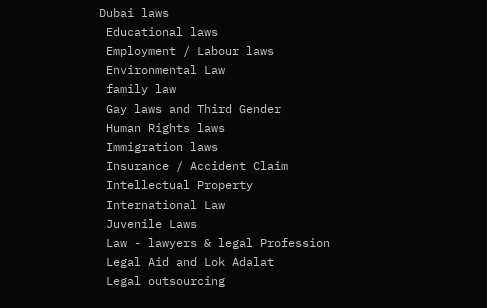Dubai laws
 Educational laws
 Employment / Labour laws
 Environmental Law
 family law
 Gay laws and Third Gender
 Human Rights laws
 Immigration laws
 Insurance / Accident Claim
 Intellectual Property
 International Law
 Juvenile Laws
 Law - lawyers & legal Profession
 Legal Aid and Lok Adalat
 Legal outsourcing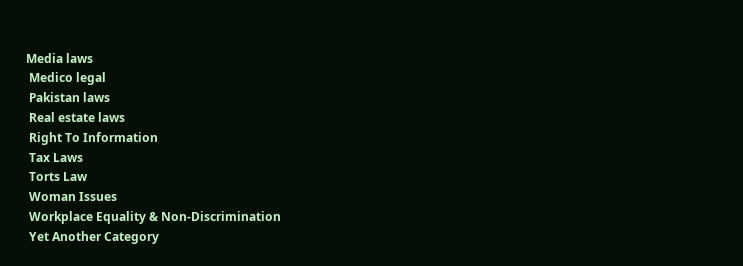Media laws
 Medico legal
 Pakistan laws
 Real estate laws
 Right To Information
 Tax Laws
 Torts Law
 Woman Issues
 Workplace Equality & Non-Discrimination
 Yet Another Category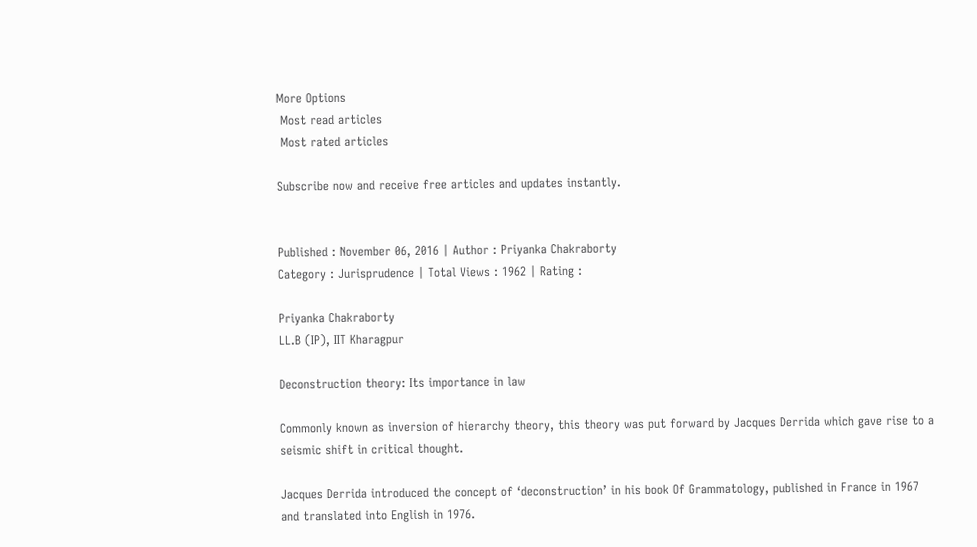More Options
 Most read articles
 Most rated articles

Subscribe now and receive free articles and updates instantly.


Published : November 06, 2016 | Author : Priyanka Chakraborty
Category : Jurisprudence | Total Views : 1962 | Rating :

Priyanka Chakraborty
LL.B (IP), IIT Kharagpur

Deconstruction theory: Its importance in law

Commonly known as inversion of hierarchy theory, this theory was put forward by Jacques Derrida which gave rise to a seismic shift in critical thought.

Jacques Derrida introduced the concept of ‘deconstruction’ in his book Of Grammatology, published in France in 1967 and translated into English in 1976.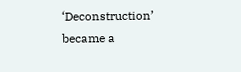‘Deconstruction’ became a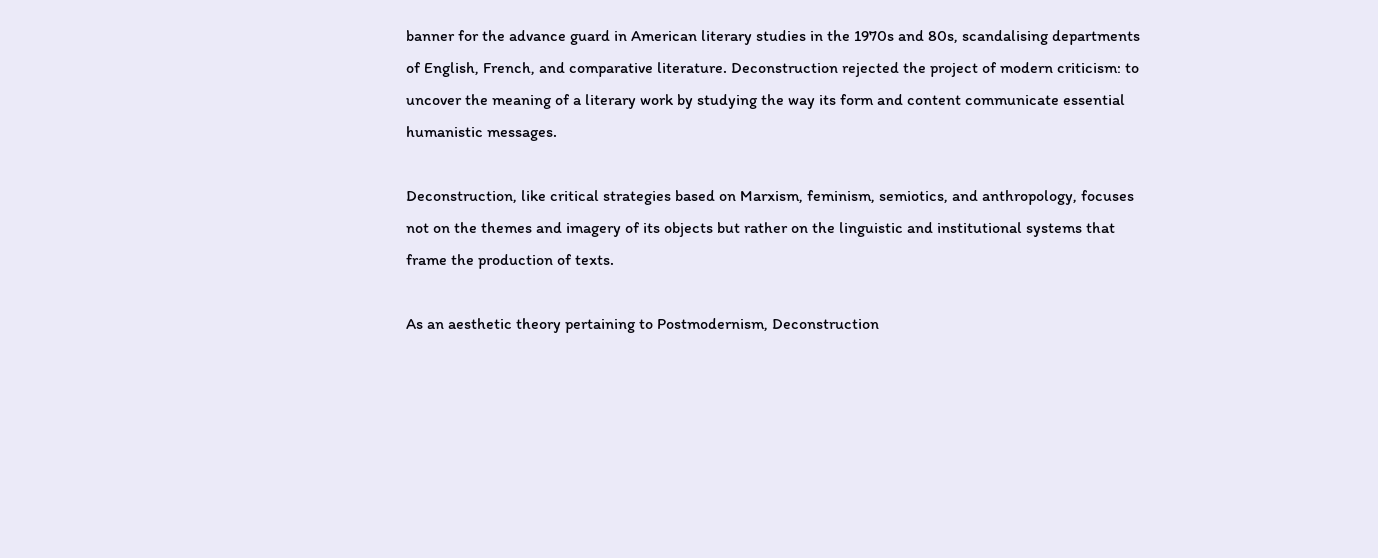banner for the advance guard in American literary studies in the 1970s and 80s, scandalising departments of English, French, and comparative literature. Deconstruction rejected the project of modern criticism: to uncover the meaning of a literary work by studying the way its form and content communicate essential humanistic messages.

Deconstruction, like critical strategies based on Marxism, feminism, semiotics, and anthropology, focuses not on the themes and imagery of its objects but rather on the linguistic and institutional systems that frame the production of texts.

As an aesthetic theory pertaining to Postmodernism, Deconstruction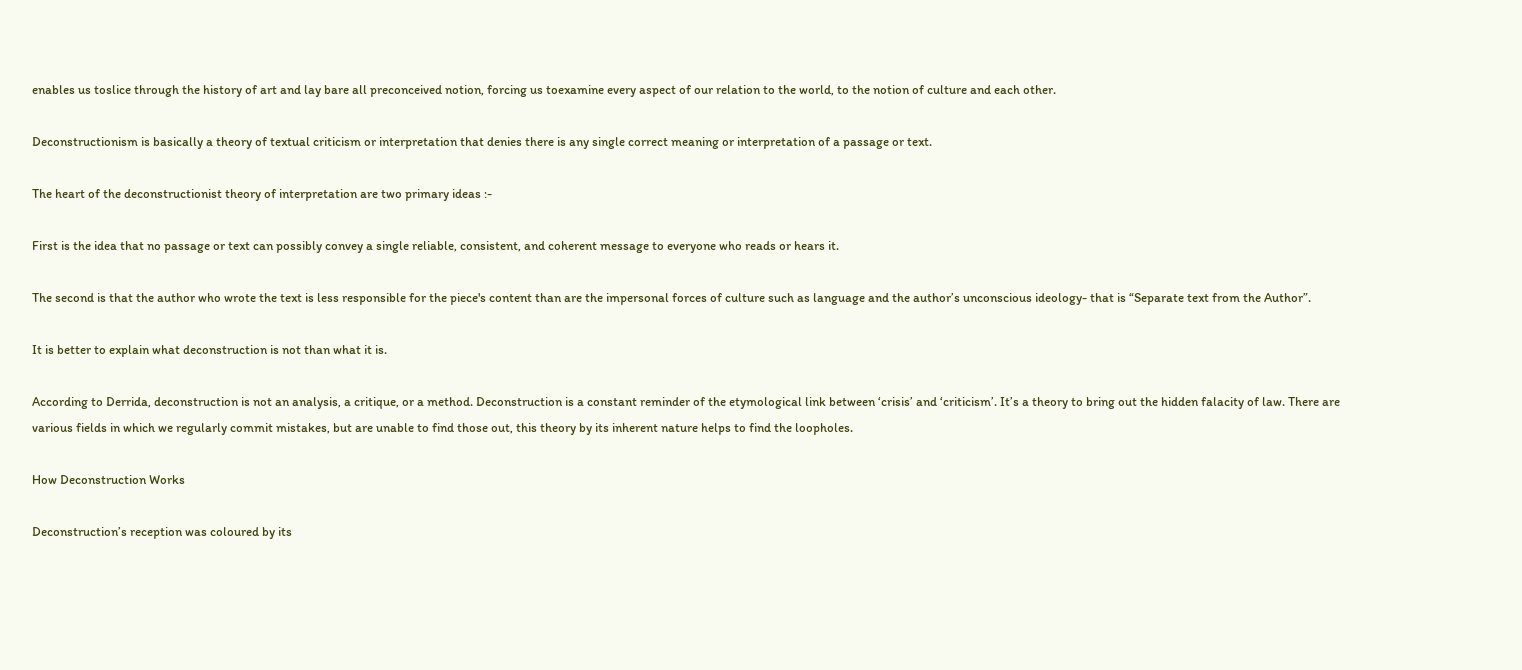enables us toslice through the history of art and lay bare all preconceived notion, forcing us toexamine every aspect of our relation to the world, to the notion of culture and each other.

Deconstructionism is basically a theory of textual criticism or interpretation that denies there is any single correct meaning or interpretation of a passage or text.

The heart of the deconstructionist theory of interpretation are two primary ideas :-

First is the idea that no passage or text can possibly convey a single reliable, consistent, and coherent message to everyone who reads or hears it.

The second is that the author who wrote the text is less responsible for the piece's content than are the impersonal forces of culture such as language and the author’s unconscious ideology- that is “Separate text from the Author”.

It is better to explain what deconstruction is not than what it is.

According to Derrida, deconstruction is not an analysis, a critique, or a method. Deconstruction is a constant reminder of the etymological link between ‘crisis’ and ‘criticism’. It’s a theory to bring out the hidden falacity of law. There are various fields in which we regularly commit mistakes, but are unable to find those out, this theory by its inherent nature helps to find the loopholes.

How Deconstruction Works

Deconstruction’s reception was coloured by its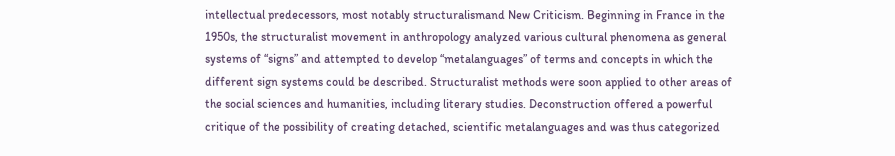intellectual predecessors, most notably structuralismand New Criticism. Beginning in France in the 1950s, the structuralist movement in anthropology analyzed various cultural phenomena as general systems of “signs” and attempted to develop “metalanguages” of terms and concepts in which the different sign systems could be described. Structuralist methods were soon applied to other areas of the social sciences and humanities, including literary studies. Deconstruction offered a powerful critique of the possibility of creating detached, scientific metalanguages and was thus categorized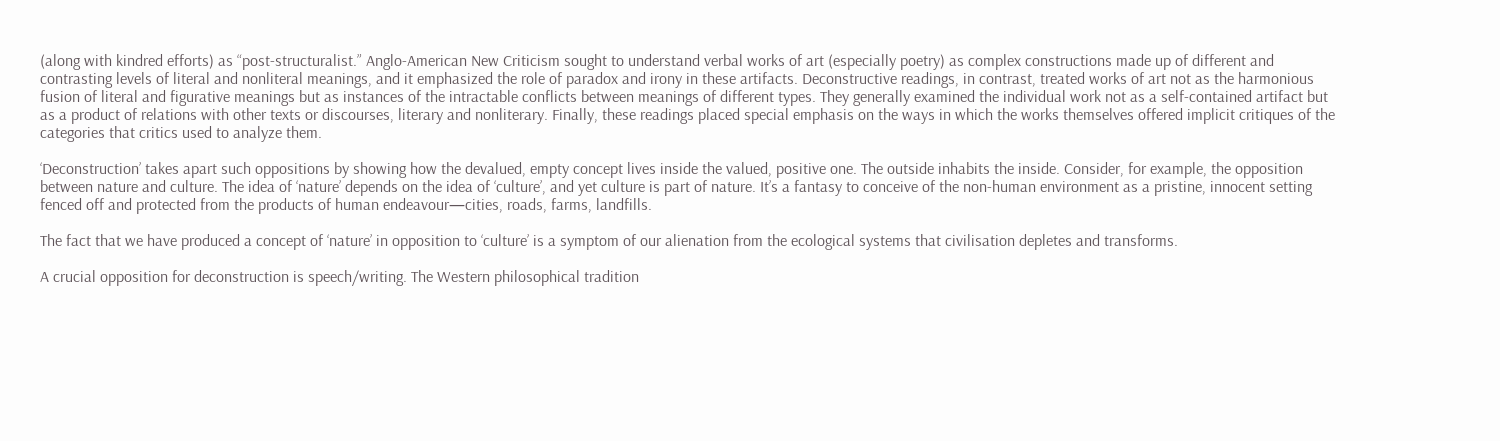(along with kindred efforts) as “post-structuralist.” Anglo-American New Criticism sought to understand verbal works of art (especially poetry) as complex constructions made up of different and contrasting levels of literal and nonliteral meanings, and it emphasized the role of paradox and irony in these artifacts. Deconstructive readings, in contrast, treated works of art not as the harmonious fusion of literal and figurative meanings but as instances of the intractable conflicts between meanings of different types. They generally examined the individual work not as a self-contained artifact but as a product of relations with other texts or discourses, literary and nonliterary. Finally, these readings placed special emphasis on the ways in which the works themselves offered implicit critiques of the categories that critics used to analyze them.

‘Deconstruction’ takes apart such oppositions by showing how the devalued, empty concept lives inside the valued, positive one. The outside inhabits the inside. Consider, for example, the opposition between nature and culture. The idea of ‘nature’ depends on the idea of ‘culture’, and yet culture is part of nature. It’s a fantasy to conceive of the non-human environment as a pristine, innocent setting fenced off and protected from the products of human endeavour—cities, roads, farms, landfills.

The fact that we have produced a concept of ‘nature’ in opposition to ‘culture’ is a symptom of our alienation from the ecological systems that civilisation depletes and transforms.

A crucial opposition for deconstruction is speech/writing. The Western philosophical tradition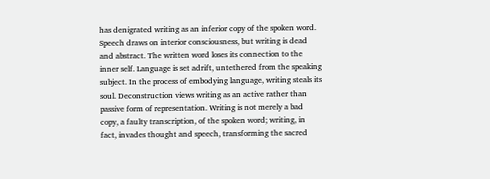has denigrated writing as an inferior copy of the spoken word. Speech draws on interior consciousness, but writing is dead and abstract. The written word loses its connection to the inner self. Language is set adrift, untethered from the speaking subject. In the process of embodying language, writing steals its soul. Deconstruction views writing as an active rather than passive form of representation. Writing is not merely a bad copy, a faulty transcription, of the spoken word; writing, in fact, invades thought and speech, transforming the sacred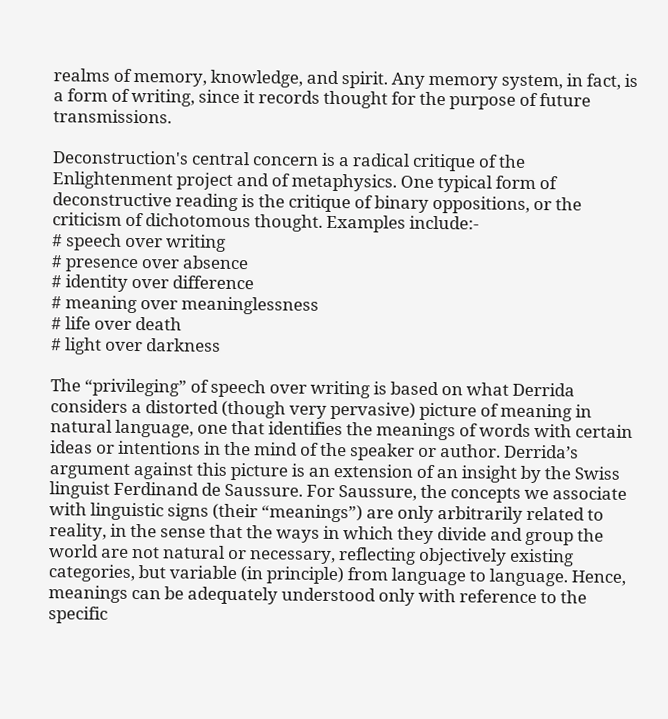realms of memory, knowledge, and spirit. Any memory system, in fact, is a form of writing, since it records thought for the purpose of future transmissions.

Deconstruction's central concern is a radical critique of the Enlightenment project and of metaphysics. One typical form of deconstructive reading is the critique of binary oppositions, or the criticism of dichotomous thought. Examples include:-
# speech over writing
# presence over absence
# identity over difference
# meaning over meaninglessness
# life over death
# light over darkness

The “privileging” of speech over writing is based on what Derrida considers a distorted (though very pervasive) picture of meaning in natural language, one that identifies the meanings of words with certain ideas or intentions in the mind of the speaker or author. Derrida’s argument against this picture is an extension of an insight by the Swiss linguist Ferdinand de Saussure. For Saussure, the concepts we associate with linguistic signs (their “meanings”) are only arbitrarily related to reality, in the sense that the ways in which they divide and group the world are not natural or necessary, reflecting objectively existing categories, but variable (in principle) from language to language. Hence, meanings can be adequately understood only with reference to the specific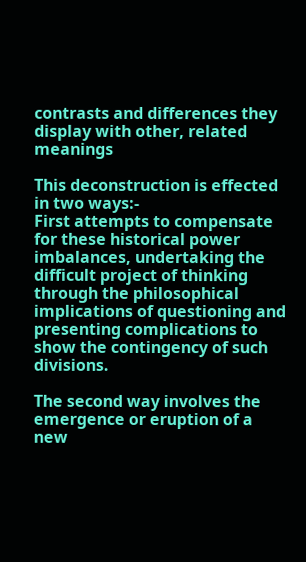contrasts and differences they display with other, related meanings

This deconstruction is effected in two ways:-
First attempts to compensate for these historical power imbalances, undertaking the difficult project of thinking through the philosophical implications of questioning and presenting complications to show the contingency of such divisions.

The second way involves the emergence or eruption of a new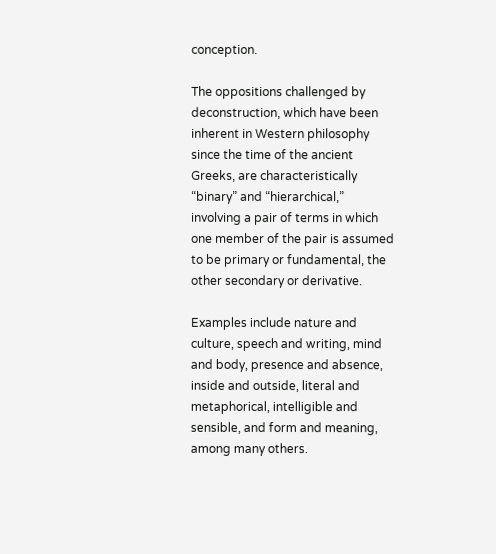conception.

The oppositions challenged by deconstruction, which have been inherent in Western philosophy since the time of the ancient Greeks, are characteristically “binary” and “hierarchical,” involving a pair of terms in which one member of the pair is assumed to be primary or fundamental, the other secondary or derivative.

Examples include nature and culture, speech and writing, mind and body, presence and absence, inside and outside, literal and metaphorical, intelligible and sensible, and form and meaning, among many others.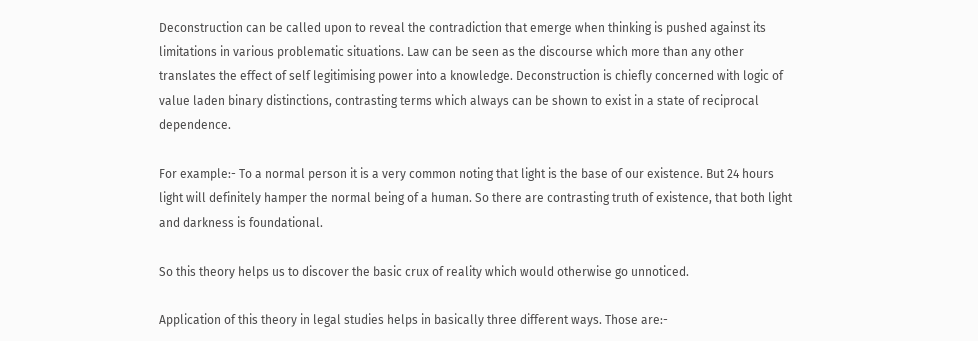Deconstruction can be called upon to reveal the contradiction that emerge when thinking is pushed against its limitations in various problematic situations. Law can be seen as the discourse which more than any other translates the effect of self legitimising power into a knowledge. Deconstruction is chiefly concerned with logic of value laden binary distinctions, contrasting terms which always can be shown to exist in a state of reciprocal dependence.

For example:- To a normal person it is a very common noting that light is the base of our existence. But 24 hours light will definitely hamper the normal being of a human. So there are contrasting truth of existence, that both light and darkness is foundational.

So this theory helps us to discover the basic crux of reality which would otherwise go unnoticed.

Application of this theory in legal studies helps in basically three different ways. Those are:-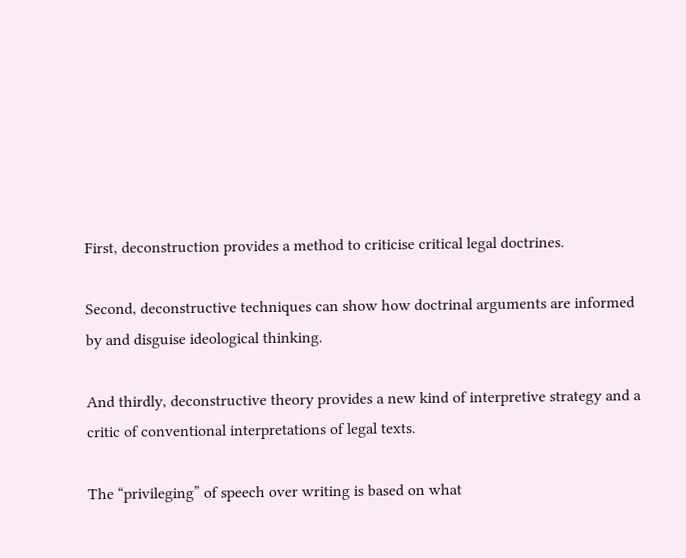First, deconstruction provides a method to criticise critical legal doctrines.

Second, deconstructive techniques can show how doctrinal arguments are informed by and disguise ideological thinking.

And thirdly, deconstructive theory provides a new kind of interpretive strategy and a critic of conventional interpretations of legal texts.

The “privileging” of speech over writing is based on what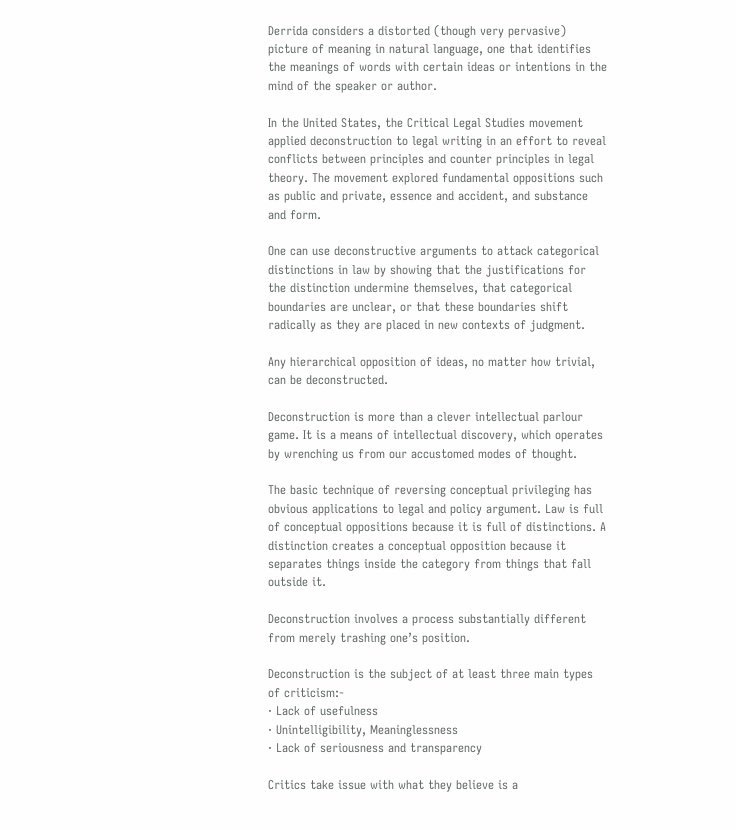Derrida considers a distorted (though very pervasive) picture of meaning in natural language, one that identifies the meanings of words with certain ideas or intentions in the mind of the speaker or author.

In the United States, the Critical Legal Studies movement applied deconstruction to legal writing in an effort to reveal conflicts between principles and counter principles in legal theory. The movement explored fundamental oppositions such as public and private, essence and accident, and substance and form.

One can use deconstructive arguments to attack categorical distinctions in law by showing that the justifications for the distinction undermine themselves, that categorical boundaries are unclear, or that these boundaries shift radically as they are placed in new contexts of judgment.

Any hierarchical opposition of ideas, no matter how trivial, can be deconstructed.

Deconstruction is more than a clever intellectual parlour game. It is a means of intellectual discovery, which operates by wrenching us from our accustomed modes of thought.

The basic technique of reversing conceptual privileging has obvious applications to legal and policy argument. Law is full of conceptual oppositions because it is full of distinctions. A distinction creates a conceptual opposition because it separates things inside the category from things that fall outside it.

Deconstruction involves a process substantially different from merely trashing one’s position.

Deconstruction is the subject of at least three main types of criticism:-
· Lack of usefulness
· Unintelligibility, Meaninglessness
· Lack of seriousness and transparency

Critics take issue with what they believe is a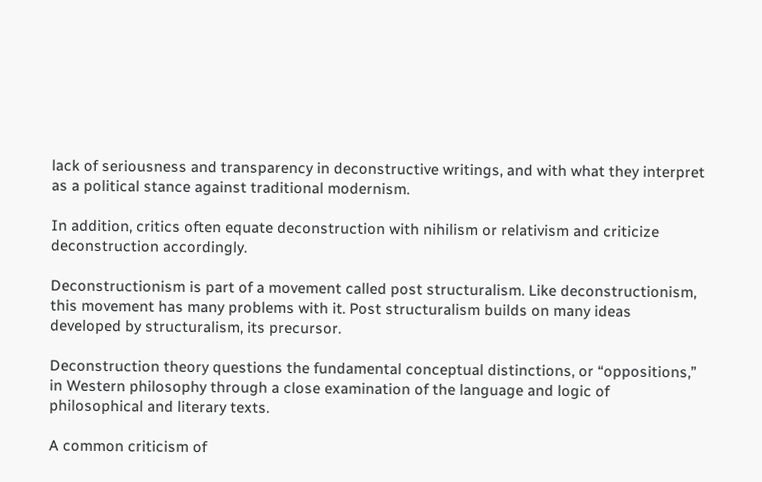lack of seriousness and transparency in deconstructive writings, and with what they interpret as a political stance against traditional modernism.

In addition, critics often equate deconstruction with nihilism or relativism and criticize deconstruction accordingly.

Deconstructionism is part of a movement called post structuralism. Like deconstructionism, this movement has many problems with it. Post structuralism builds on many ideas developed by structuralism, its precursor.

Deconstruction theory questions the fundamental conceptual distinctions, or “oppositions,” in Western philosophy through a close examination of the language and logic of philosophical and literary texts.

A common criticism of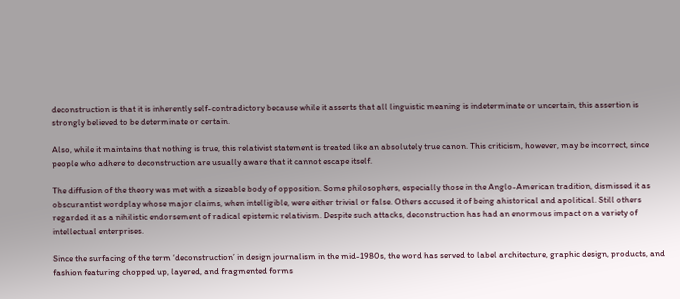deconstruction is that it is inherently self-contradictory because while it asserts that all linguistic meaning is indeterminate or uncertain, this assertion is strongly believed to be determinate or certain.

Also, while it maintains that nothing is true, this relativist statement is treated like an absolutely true canon. This criticism, however, may be incorrect, since people who adhere to deconstruction are usually aware that it cannot escape itself.

The diffusion of the theory was met with a sizeable body of opposition. Some philosophers, especially those in the Anglo-American tradition, dismissed it as obscurantist wordplay whose major claims, when intelligible, were either trivial or false. Others accused it of being ahistorical and apolitical. Still others regarded it as a nihilistic endorsement of radical epistemic relativism. Despite such attacks, deconstruction has had an enormous impact on a variety of intellectual enterprises.

Since the surfacing of the term ‘deconstruction’ in design journalism in the mid-1980s, the word has served to label architecture, graphic design, products, and fashion featuring chopped up, layered, and fragmented forms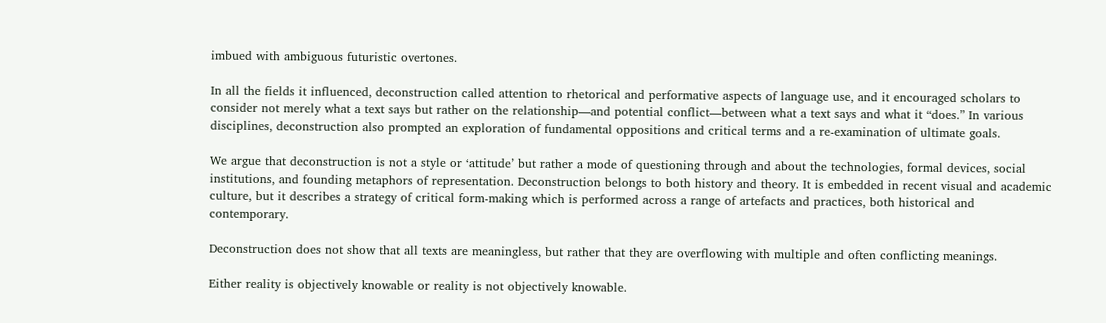imbued with ambiguous futuristic overtones.

In all the fields it influenced, deconstruction called attention to rhetorical and performative aspects of language use, and it encouraged scholars to consider not merely what a text says but rather on the relationship—and potential conflict—between what a text says and what it “does.” In various disciplines, deconstruction also prompted an exploration of fundamental oppositions and critical terms and a re-examination of ultimate goals.

We argue that deconstruction is not a style or ‘attitude’ but rather a mode of questioning through and about the technologies, formal devices, social institutions, and founding metaphors of representation. Deconstruction belongs to both history and theory. It is embedded in recent visual and academic culture, but it describes a strategy of critical form-making which is performed across a range of artefacts and practices, both historical and contemporary.

Deconstruction does not show that all texts are meaningless, but rather that they are overflowing with multiple and often conflicting meanings.

Either reality is objectively knowable or reality is not objectively knowable.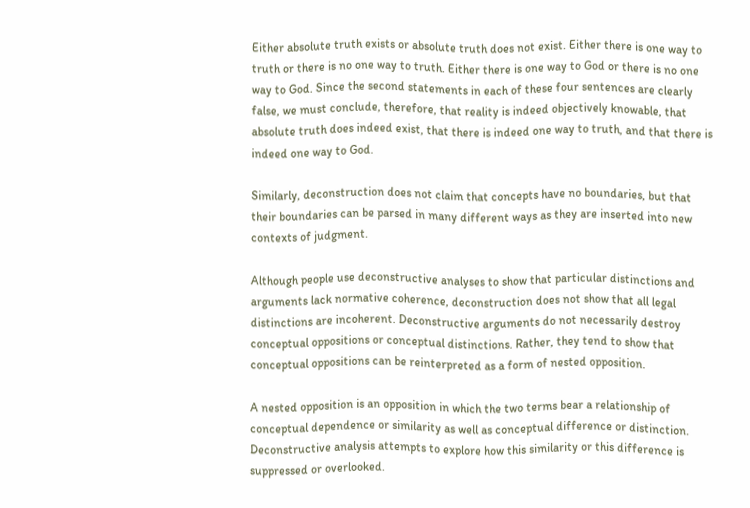Either absolute truth exists or absolute truth does not exist. Either there is one way to truth or there is no one way to truth. Either there is one way to God or there is no one way to God. Since the second statements in each of these four sentences are clearly false, we must conclude, therefore, that reality is indeed objectively knowable, that absolute truth does indeed exist, that there is indeed one way to truth, and that there is indeed one way to God.

Similarly, deconstruction does not claim that concepts have no boundaries, but that their boundaries can be parsed in many different ways as they are inserted into new contexts of judgment.

Although people use deconstructive analyses to show that particular distinctions and arguments lack normative coherence, deconstruction does not show that all legal distinctions are incoherent. Deconstructive arguments do not necessarily destroy conceptual oppositions or conceptual distinctions. Rather, they tend to show that conceptual oppositions can be reinterpreted as a form of nested opposition.

A nested opposition is an opposition in which the two terms bear a relationship of conceptual dependence or similarity as well as conceptual difference or distinction. Deconstructive analysis attempts to explore how this similarity or this difference is suppressed or overlooked.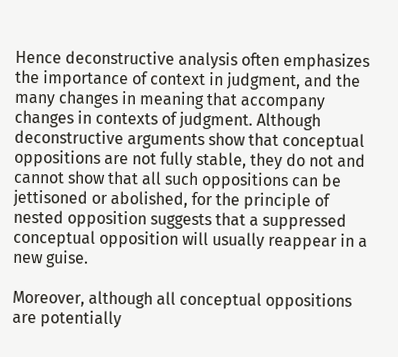Hence deconstructive analysis often emphasizes the importance of context in judgment, and the many changes in meaning that accompany changes in contexts of judgment. Although deconstructive arguments show that conceptual oppositions are not fully stable, they do not and cannot show that all such oppositions can be jettisoned or abolished, for the principle of nested opposition suggests that a suppressed conceptual opposition will usually reappear in a new guise.

Moreover, although all conceptual oppositions are potentially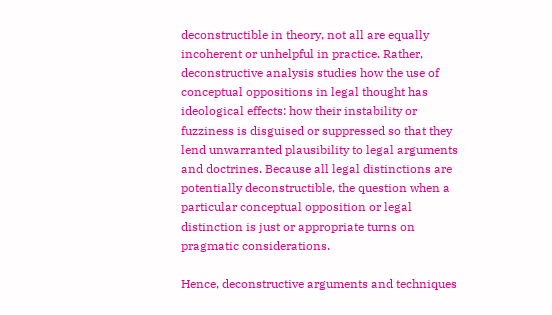deconstructible in theory, not all are equally incoherent or unhelpful in practice. Rather, deconstructive analysis studies how the use of conceptual oppositions in legal thought has ideological effects: how their instability or fuzziness is disguised or suppressed so that they lend unwarranted plausibility to legal arguments and doctrines. Because all legal distinctions are potentially deconstructible, the question when a particular conceptual opposition or legal distinction is just or appropriate turns on pragmatic considerations.

Hence, deconstructive arguments and techniques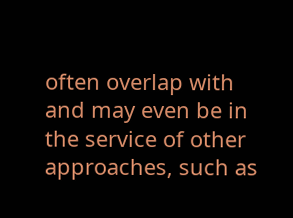often overlap with and may even be in the service of other approaches, such as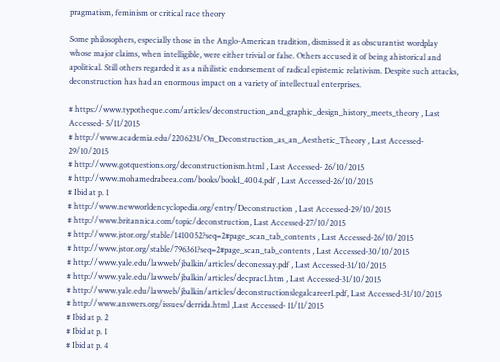pragmatism, feminism or critical race theory

Some philosophers, especially those in the Anglo-American tradition, dismissed it as obscurantist wordplay whose major claims, when intelligible, were either trivial or false. Others accused it of being ahistorical and apolitical. Still others regarded it as a nihilistic endorsement of radical epistemic relativism. Despite such attacks, deconstruction has had an enormous impact on a variety of intellectual enterprises.

# https://www.typotheque.com/articles/deconstruction_and_graphic_design_history_meets_theory , Last Accessed- 5/11/2015
# http://www.academia.edu/2206231/On_Deconstruction_as_an_Aesthetic_Theory , Last Accessed- 29/10/2015
# http://www.gotquestions.org/deconstructionism.html , Last Accessed- 26/10/2015
# http://www.mohamedrabeea.com/books/book1_4004.pdf , Last Accessed-26/10/2015
# Ibid at p. 1
# http://www.newworldencyclopedia.org/entry/Deconstruction , Last Accessed-29/10/2015
# http://www.britannica.com/topic/deconstruction, Last Accessed-27/10/2015
# http://www.jstor.org/stable/1410052?seq=2#page_scan_tab_contents , Last Accessed-26/10/2015
# http://www.jstor.org/stable/796361?seq=2#page_scan_tab_contents , Last Accessed-30/10/2015
# http://www.yale.edu/lawweb/jbalkin/articles/deconessay.pdf , Last Accessed-31/10/2015
# http://www.yale.edu/lawweb/jbalkin/articles/decprac1.htm , Last Accessed-31/10/2015
# http://www.yale.edu/lawweb/jbalkin/articles/deconstructionslegalcareer1.pdf, Last Accessed-31/10/2015
# http://www.answers.org/issues/derrida.html ,Last Accessed- 11/11/2015
# Ibid at p. 2
# Ibid at p. 1
# Ibid at p. 4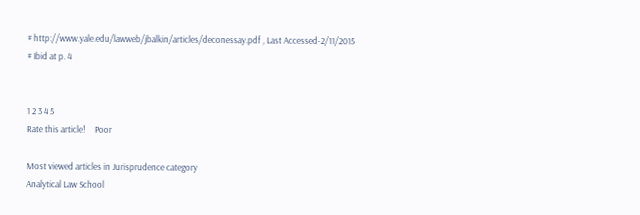# http://www.yale.edu/lawweb/jbalkin/articles/deconessay.pdf , Last Accessed-2/11/2015
# Ibid at p. 4


1 2 3 4 5
Rate this article!     Poor

Most viewed articles in Jurisprudence category
Analytical Law School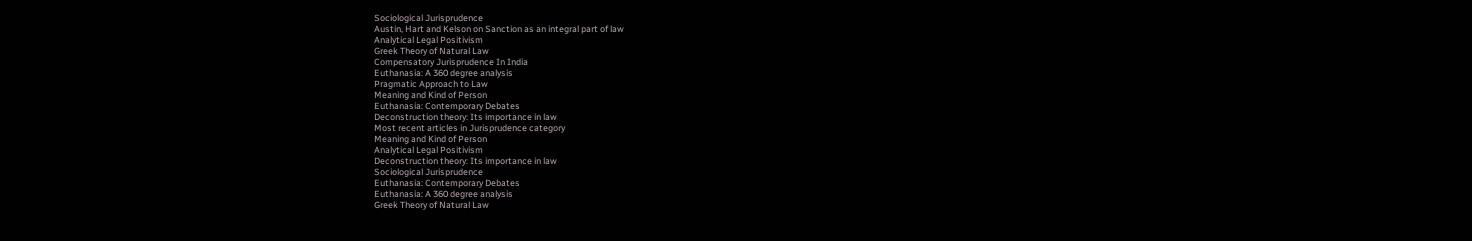Sociological Jurisprudence
Austin, Hart and Kelson on Sanction as an integral part of law
Analytical Legal Positivism
Greek Theory of Natural Law
Compensatory Jurisprudence In India
Euthanasia: A 360 degree analysis
Pragmatic Approach to Law
Meaning and Kind of Person
Euthanasia: Contemporary Debates
Deconstruction theory: Its importance in law
Most recent articles in Jurisprudence category
Meaning and Kind of Person
Analytical Legal Positivism
Deconstruction theory: Its importance in law
Sociological Jurisprudence
Euthanasia: Contemporary Debates
Euthanasia: A 360 degree analysis
Greek Theory of Natural Law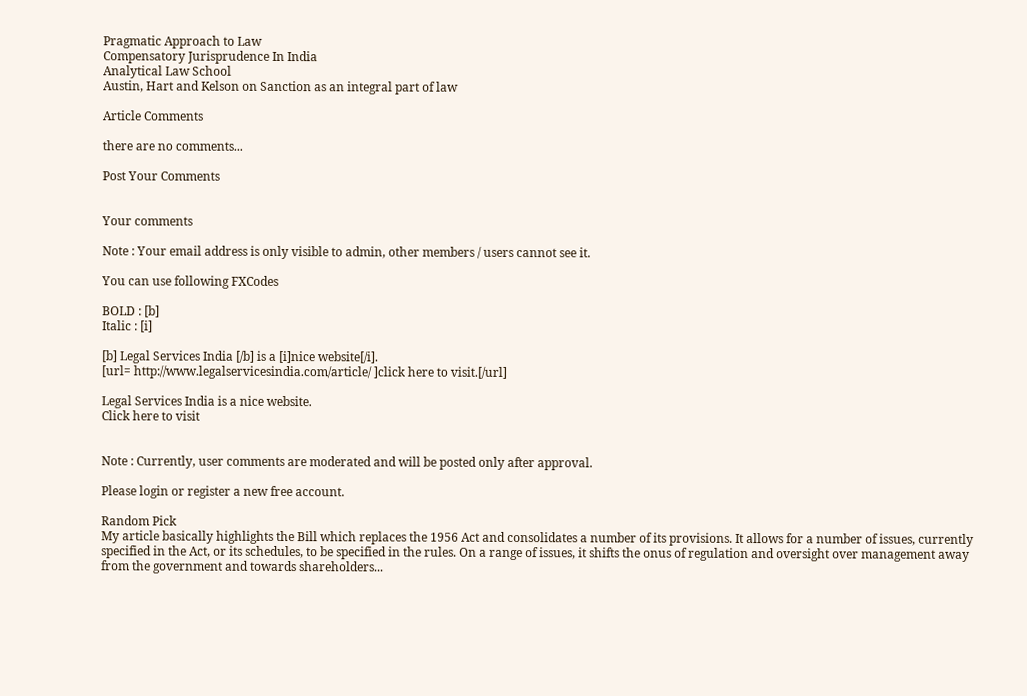Pragmatic Approach to Law
Compensatory Jurisprudence In India
Analytical Law School
Austin, Hart and Kelson on Sanction as an integral part of law

Article Comments

there are no comments...

Post Your Comments


Your comments

Note : Your email address is only visible to admin, other members / users cannot see it.

You can use following FXCodes

BOLD : [b]
Italic : [i]

[b] Legal Services India [/b] is a [i]nice website[/i].
[url= http://www.legalservicesindia.com/article/ ]click here to visit.[/url]

Legal Services India is a nice website.
Click here to visit


Note : Currently, user comments are moderated and will be posted only after approval.

Please login or register a new free account.

Random Pick
My article basically highlights the Bill which replaces the 1956 Act and consolidates a number of its provisions. It allows for a number of issues, currently specified in the Act, or its schedules, to be specified in the rules. On a range of issues, it shifts the onus of regulation and oversight over management away from the government and towards shareholders...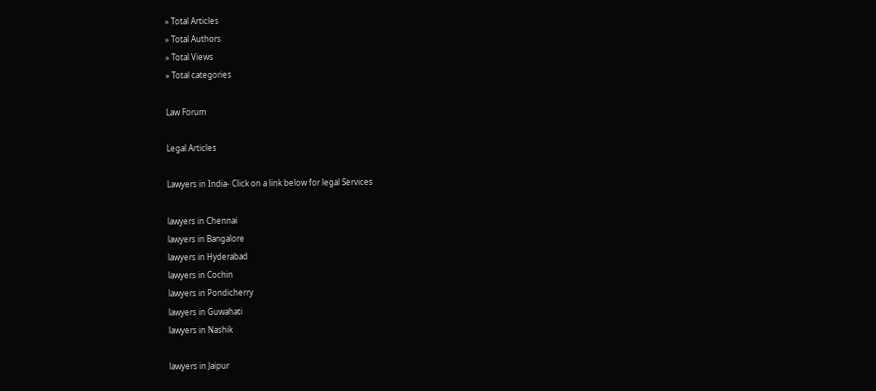» Total Articles
» Total Authors
» Total Views
» Total categories

Law Forum

Legal Articles

Lawyers in India- Click on a link below for legal Services

lawyers in Chennai
lawyers in Bangalore
lawyers in Hyderabad
lawyers in Cochin
lawyers in Pondicherry
lawyers in Guwahati
lawyers in Nashik

lawyers in Jaipur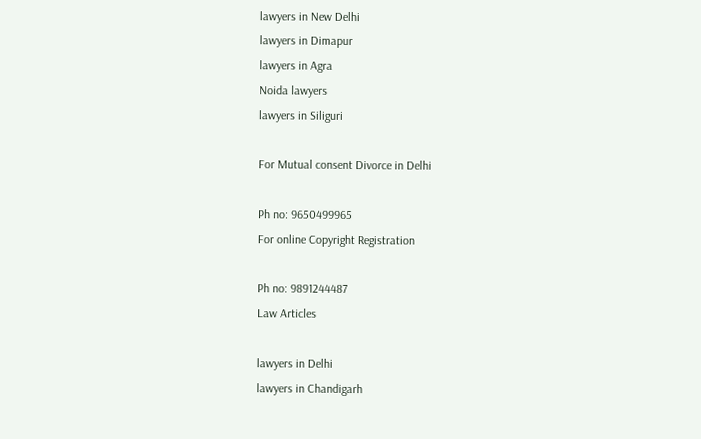lawyers in New Delhi
lawyers in Dimapur
lawyers in Agra
Noida lawyers
lawyers in Siliguri

For Mutual consent Divorce in Delhi

Ph no: 9650499965
For online Copyright Registration

Ph no: 9891244487
Law Articles

lawyers in Delhi
lawyers in Chandigarh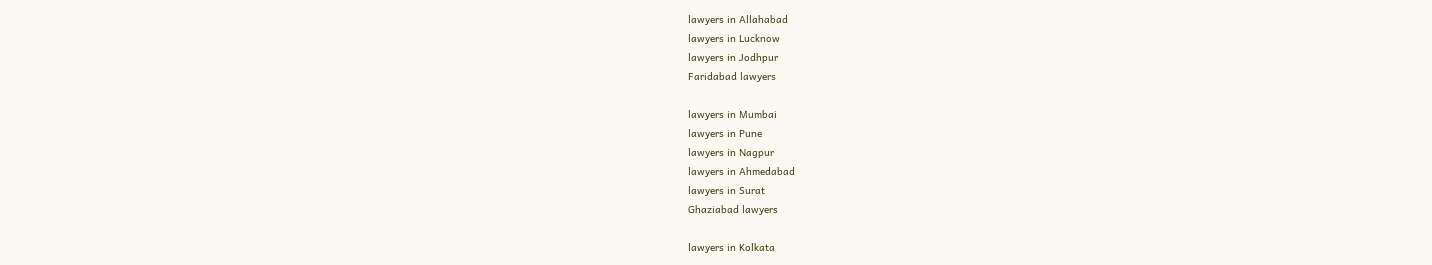lawyers in Allahabad
lawyers in Lucknow
lawyers in Jodhpur
Faridabad lawyers

lawyers in Mumbai
lawyers in Pune
lawyers in Nagpur
lawyers in Ahmedabad
lawyers in Surat
Ghaziabad lawyers

lawyers in Kolkata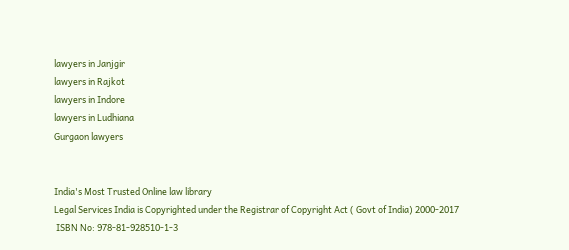lawyers in Janjgir
lawyers in Rajkot
lawyers in Indore
lawyers in Ludhiana
Gurgaon lawyers


India's Most Trusted Online law library
Legal Services India is Copyrighted under the Registrar of Copyright Act ( Govt of India) 2000-2017
 ISBN No: 978-81-928510-1-3